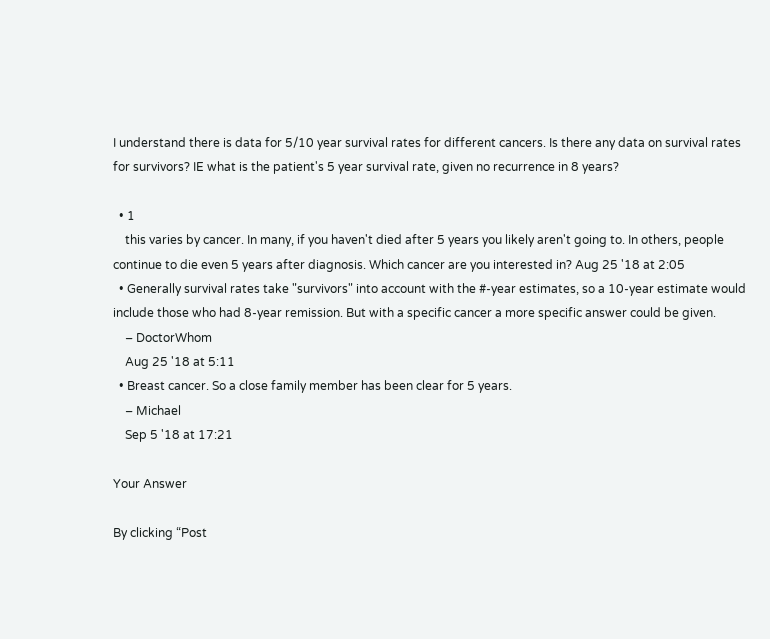I understand there is data for 5/10 year survival rates for different cancers. Is there any data on survival rates for survivors? IE what is the patient's 5 year survival rate, given no recurrence in 8 years?

  • 1
    this varies by cancer. In many, if you haven't died after 5 years you likely aren't going to. In others, people continue to die even 5 years after diagnosis. Which cancer are you interested in? Aug 25 '18 at 2:05
  • Generally survival rates take "survivors" into account with the #-year estimates, so a 10-year estimate would include those who had 8-year remission. But with a specific cancer a more specific answer could be given.
    – DoctorWhom
    Aug 25 '18 at 5:11
  • Breast cancer. So a close family member has been clear for 5 years.
    – Michael
    Sep 5 '18 at 17:21

Your Answer

By clicking “Post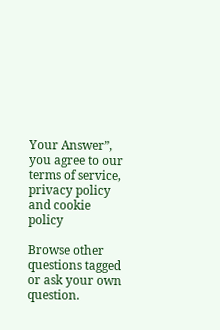Your Answer”, you agree to our terms of service, privacy policy and cookie policy

Browse other questions tagged or ask your own question.